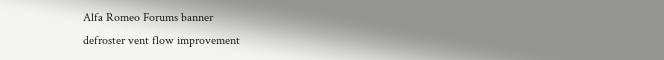Alfa Romeo Forums banner
defroster vent flow improvement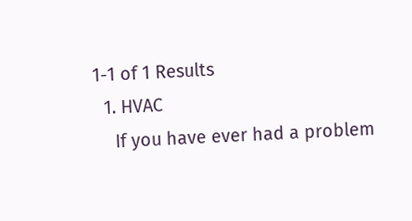1-1 of 1 Results
  1. HVAC
    If you have ever had a problem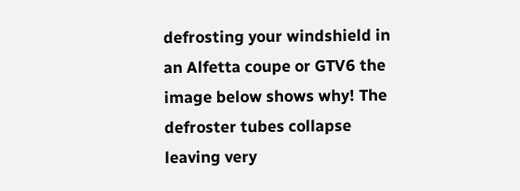defrosting your windshield in an Alfetta coupe or GTV6 the image below shows why! The defroster tubes collapse leaving very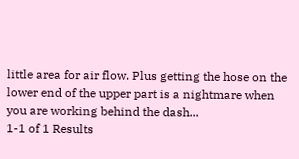little area for air flow. Plus getting the hose on the lower end of the upper part is a nightmare when you are working behind the dash...
1-1 of 1 Results